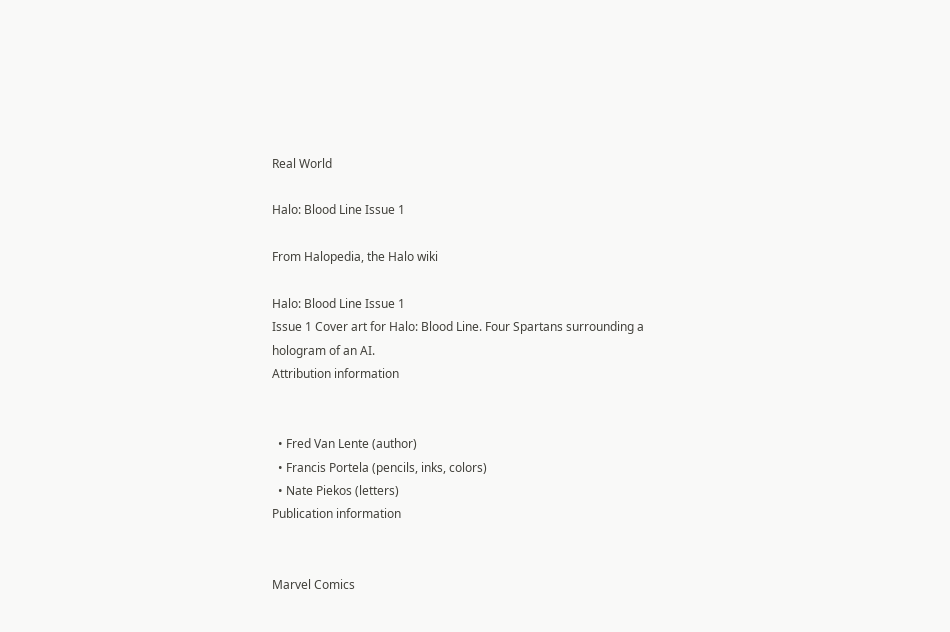Real World

Halo: Blood Line Issue 1

From Halopedia, the Halo wiki

Halo: Blood Line Issue 1
Issue 1 Cover art for Halo: Blood Line. Four Spartans surrounding a hologram of an AI.
Attribution information


  • Fred Van Lente (author)
  • Francis Portela (pencils, inks, colors)
  • Nate Piekos (letters)
Publication information


Marvel Comics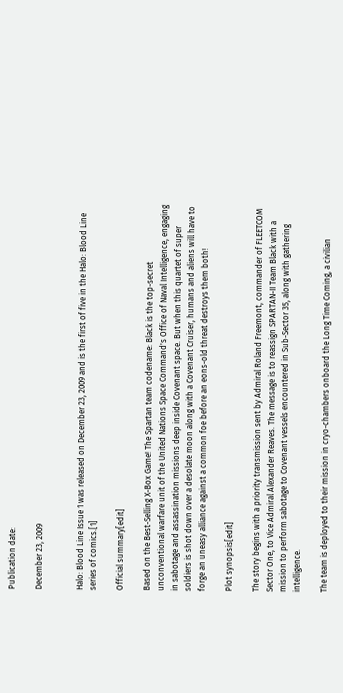Publication date:

December 23, 2009


Halo: Blood Line Issue 1 was released on December 23, 2009 and is the first of five in the Halo: Blood Line series of comics.[1]

Official summary[edit]

Based on the Best-Selling X-Box Game! The Spartan team codename: Black is the top-secret unconventional warfare unit of the United Nations Space Command's Office of Naval Intelligence, engaging in sabotage and assassination missions deep inside Covenant space. But when this quartet of super soldiers is shot down over a desolate moon along with a Covenant Cruiser, humans and aliens will have to forge an uneasy alliance against a common foe before an eons-old threat destroys them both!

Plot synopsis[edit]

The story begins with a priority transmission sent by Admiral Roland Freemont, commander of FLEETCOM Sector One, to Vice Admiral Alexander Reaves. The message is to reassign SPARTAN-II Team Black with a mission to perform sabotage to Covenant vessels encountered in Sub-Sector 35, along with gathering intelligence.

The team is deployed to their mission in cryo-chambers onboard the Long Time Coming, a civilian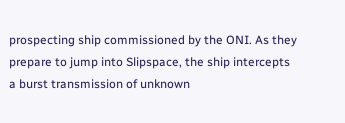prospecting ship commissioned by the ONI. As they prepare to jump into Slipspace, the ship intercepts a burst transmission of unknown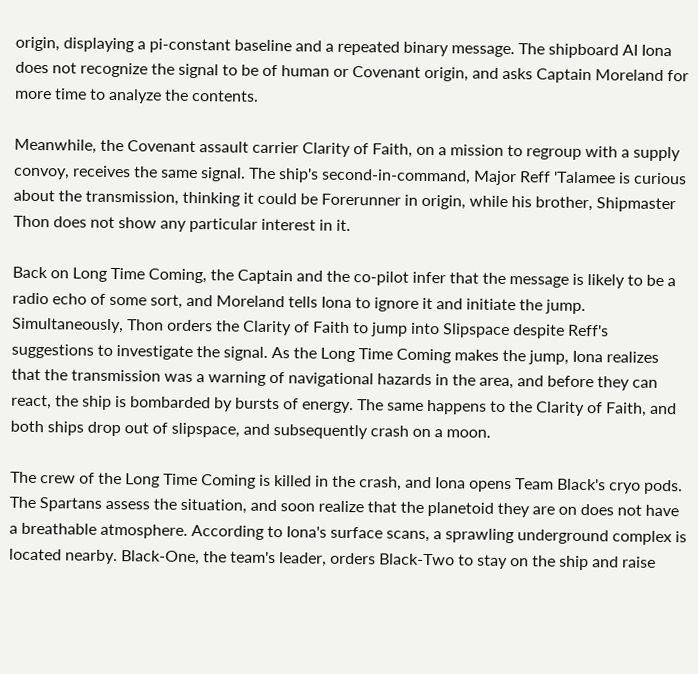origin, displaying a pi-constant baseline and a repeated binary message. The shipboard AI Iona does not recognize the signal to be of human or Covenant origin, and asks Captain Moreland for more time to analyze the contents.

Meanwhile, the Covenant assault carrier Clarity of Faith, on a mission to regroup with a supply convoy, receives the same signal. The ship's second-in-command, Major Reff 'Talamee is curious about the transmission, thinking it could be Forerunner in origin, while his brother, Shipmaster Thon does not show any particular interest in it.

Back on Long Time Coming, the Captain and the co-pilot infer that the message is likely to be a radio echo of some sort, and Moreland tells Iona to ignore it and initiate the jump. Simultaneously, Thon orders the Clarity of Faith to jump into Slipspace despite Reff's suggestions to investigate the signal. As the Long Time Coming makes the jump, Iona realizes that the transmission was a warning of navigational hazards in the area, and before they can react, the ship is bombarded by bursts of energy. The same happens to the Clarity of Faith, and both ships drop out of slipspace, and subsequently crash on a moon.

The crew of the Long Time Coming is killed in the crash, and Iona opens Team Black's cryo pods. The Spartans assess the situation, and soon realize that the planetoid they are on does not have a breathable atmosphere. According to Iona's surface scans, a sprawling underground complex is located nearby. Black-One, the team's leader, orders Black-Two to stay on the ship and raise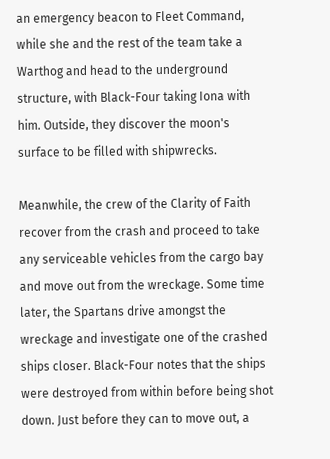an emergency beacon to Fleet Command, while she and the rest of the team take a Warthog and head to the underground structure, with Black-Four taking Iona with him. Outside, they discover the moon's surface to be filled with shipwrecks.

Meanwhile, the crew of the Clarity of Faith recover from the crash and proceed to take any serviceable vehicles from the cargo bay and move out from the wreckage. Some time later, the Spartans drive amongst the wreckage and investigate one of the crashed ships closer. Black-Four notes that the ships were destroyed from within before being shot down. Just before they can to move out, a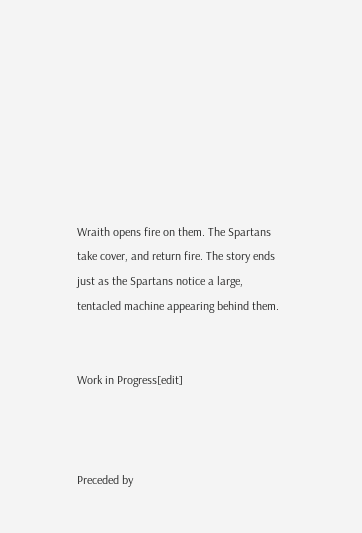Wraith opens fire on them. The Spartans take cover, and return fire. The story ends just as the Spartans notice a large, tentacled machine appearing behind them.


Work in Progress[edit]



Preceded by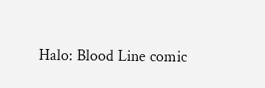Halo: Blood Line comic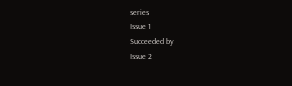series
Issue 1
Succeeded by
Issue 2